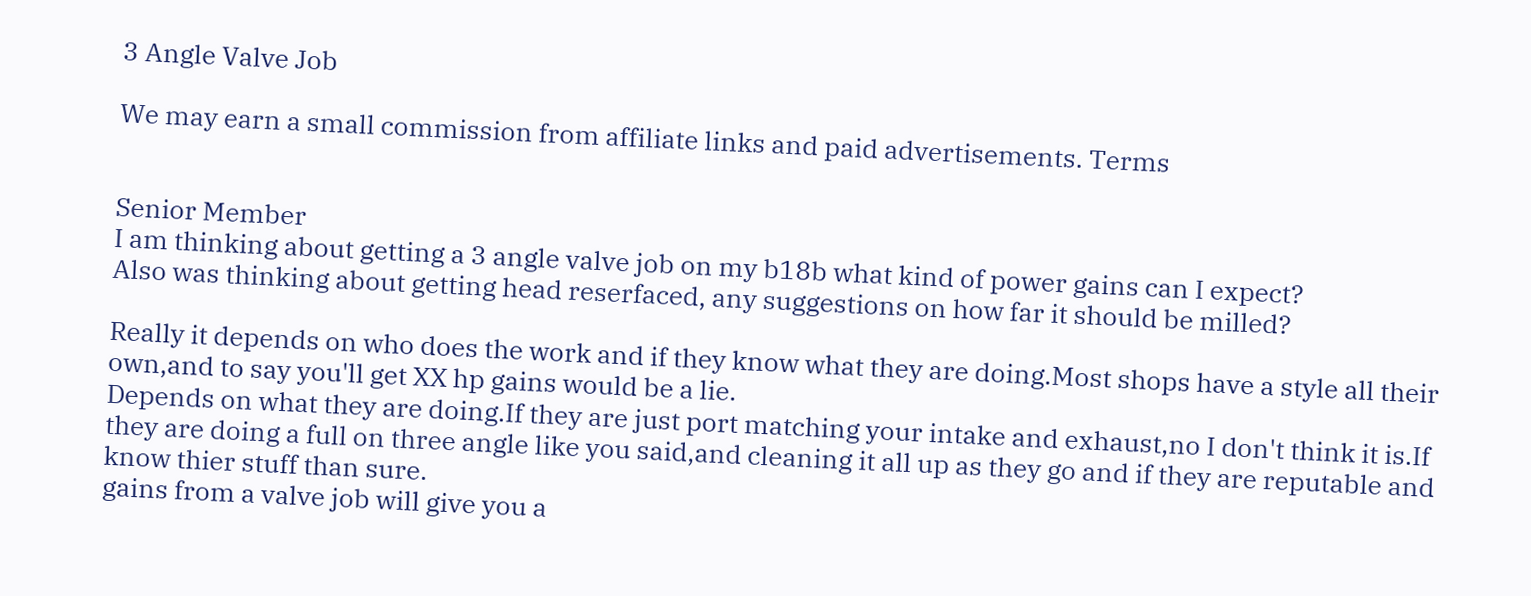3 Angle Valve Job

We may earn a small commission from affiliate links and paid advertisements. Terms


Senior Member
I am thinking about getting a 3 angle valve job on my b18b what kind of power gains can I expect?
Also was thinking about getting head reserfaced, any suggestions on how far it should be milled?

Really it depends on who does the work and if they know what they are doing.Most shops have a style all their own,and to say you'll get XX hp gains would be a lie.
Depends on what they are doing.If they are just port matching your intake and exhaust,no I don't think it is.If they are doing a full on three angle like you said,and cleaning it all up as they go and if they are reputable and know thier stuff than sure.
gains from a valve job will give you a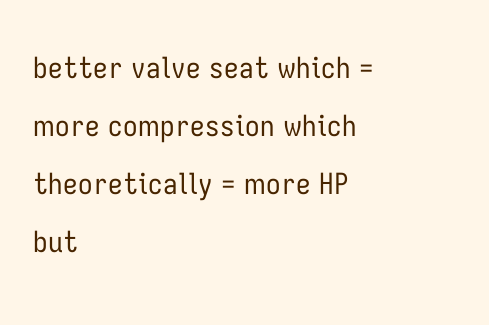better valve seat which = more compression which theoretically = more HP but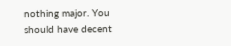nothing major. You should have decent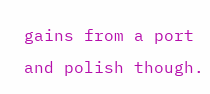gains from a port and polish though.